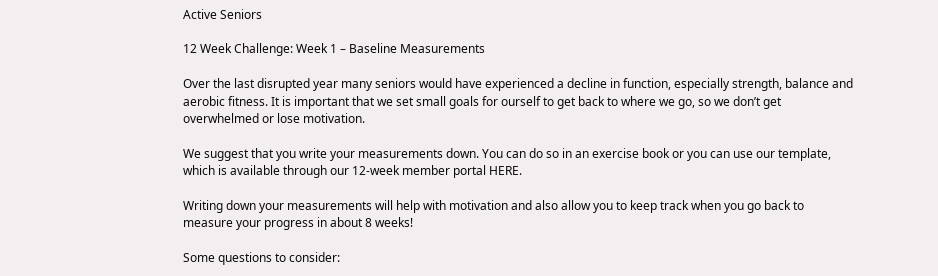Active Seniors

12 Week Challenge: Week 1 – Baseline Measurements

Over the last disrupted year many seniors would have experienced a decline in function, especially strength, balance and aerobic fitness. It is important that we set small goals for ourself to get back to where we go, so we don’t get overwhelmed or lose motivation.

We suggest that you write your measurements down. You can do so in an exercise book or you can use our template, which is available through our 12-week member portal HERE.

Writing down your measurements will help with motivation and also allow you to keep track when you go back to measure your progress in about 8 weeks!

Some questions to consider: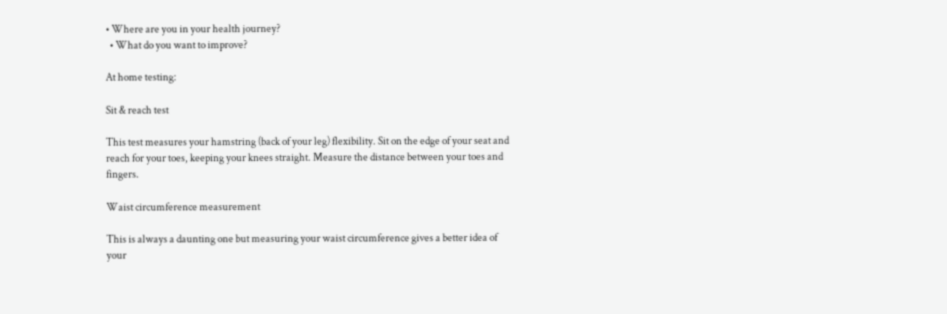• Where are you in your health journey?
  • What do you want to improve?

At home testing:

Sit & reach test

This test measures your hamstring (back of your leg) flexibility. Sit on the edge of your seat and reach for your toes, keeping your knees straight. Measure the distance between your toes and fingers.

Waist circumference measurement

This is always a daunting one but measuring your waist circumference gives a better idea of your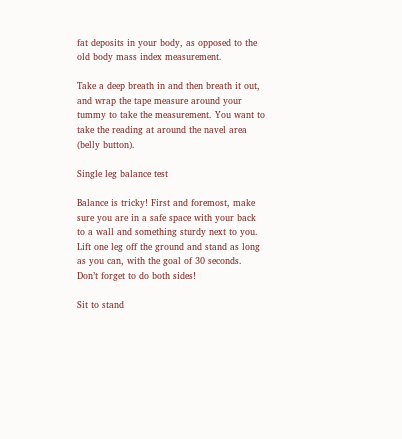fat deposits in your body, as opposed to the old body mass index measurement.

Take a deep breath in and then breath it out, and wrap the tape measure around your tummy to take the measurement. You want to take the reading at around the navel area (belly button).

Single leg balance test

Balance is tricky! First and foremost, make sure you are in a safe space with your back to a wall and something sturdy next to you. Lift one leg off the ground and stand as long as you can, with the goal of 30 seconds. Don’t forget to do both sides!

Sit to stand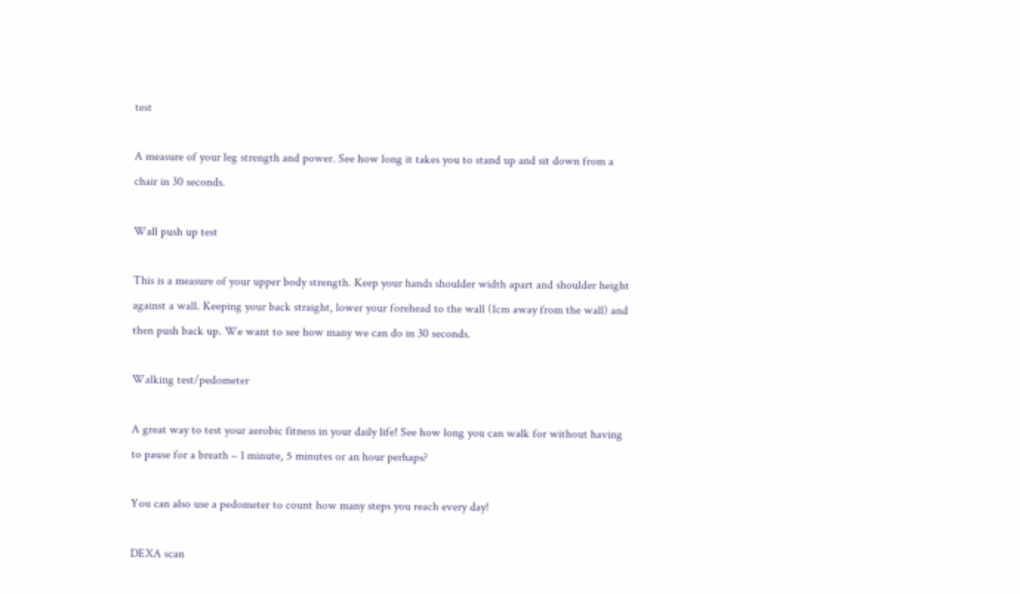test

A measure of your leg strength and power. See how long it takes you to stand up and sit down from a chair in 30 seconds.

Wall push up test

This is a measure of your upper body strength. Keep your hands shoulder width apart and shoulder height against a wall. Keeping your back straight, lower your forehead to the wall (1cm away from the wall) and then push back up. We want to see how many we can do in 30 seconds.

Walking test/pedometer

A great way to test your aerobic fitness in your daily life! See how long you can walk for without having to pause for a breath – 1 minute, 5 minutes or an hour perhaps?

You can also use a pedometer to count how many steps you reach every day!

DEXA scan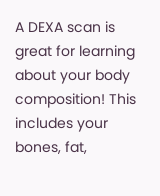A DEXA scan is great for learning about your body composition! This includes your bones, fat,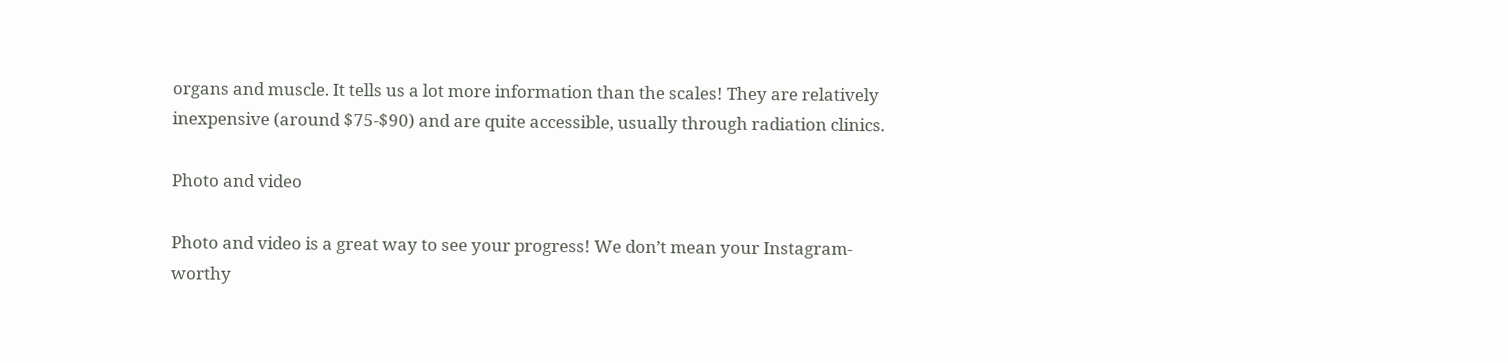organs and muscle. It tells us a lot more information than the scales! They are relatively inexpensive (around $75-$90) and are quite accessible, usually through radiation clinics.

Photo and video

Photo and video is a great way to see your progress! We don’t mean your Instagram-worthy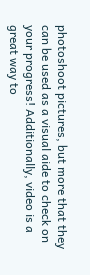photoshoot pictures, but more that they can be used as a visual aide to check on your progress! Additionally, video is a great way to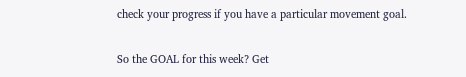check your progress if you have a particular movement goal.

So the GOAL for this week? Get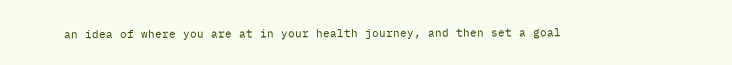an idea of where you are at in your health journey, and then set a goal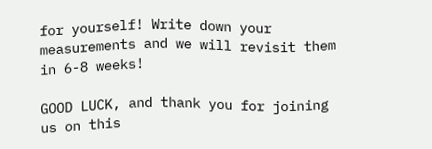for yourself! Write down your measurements and we will revisit them in 6-8 weeks!

GOOD LUCK, and thank you for joining us on this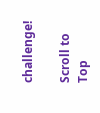challenge!

Scroll to Top